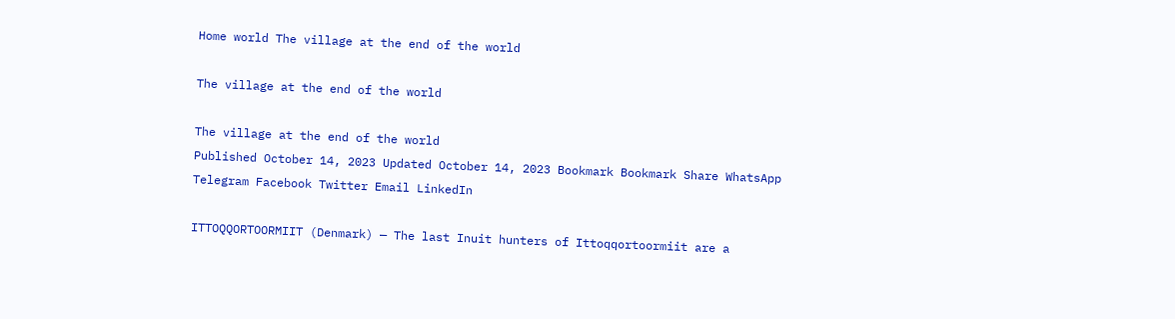Home world The village at the end of the world

The village at the end of the world

The village at the end of the world
Published October 14, 2023 Updated October 14, 2023 Bookmark Bookmark Share WhatsApp Telegram Facebook Twitter Email LinkedIn

ITTOQQORTOORMIIT (Denmark) — The last Inuit hunters of Ittoqqortoormiit are a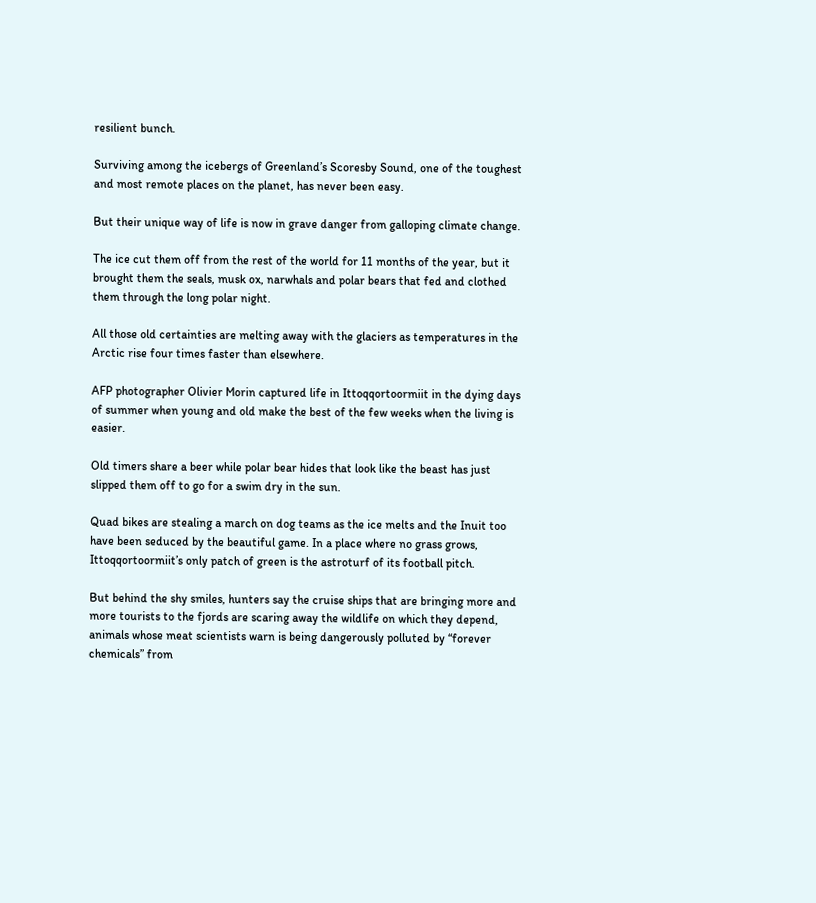resilient bunch.

Surviving among the icebergs of Greenland’s Scoresby Sound, one of the toughest and most remote places on the planet, has never been easy.

But their unique way of life is now in grave danger from galloping climate change.

The ice cut them off from the rest of the world for 11 months of the year, but it brought them the seals, musk ox, narwhals and polar bears that fed and clothed them through the long polar night.

All those old certainties are melting away with the glaciers as temperatures in the Arctic rise four times faster than elsewhere.

AFP photographer Olivier Morin captured life in Ittoqqortoormiit in the dying days of summer when young and old make the best of the few weeks when the living is easier.

Old timers share a beer while polar bear hides that look like the beast has just slipped them off to go for a swim dry in the sun.

Quad bikes are stealing a march on dog teams as the ice melts and the Inuit too have been seduced by the beautiful game. In a place where no grass grows, Ittoqqortoormiit’s only patch of green is the astroturf of its football pitch.

But behind the shy smiles, hunters say the cruise ships that are bringing more and more tourists to the fjords are scaring away the wildlife on which they depend, animals whose meat scientists warn is being dangerously polluted by “forever chemicals” from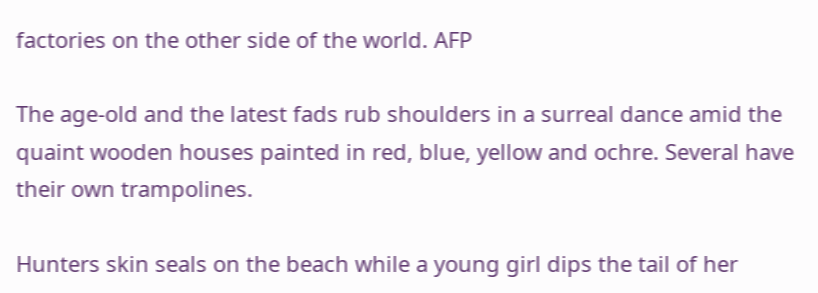factories on the other side of the world. AFP

The age-old and the latest fads rub shoulders in a surreal dance amid the quaint wooden houses painted in red, blue, yellow and ochre. Several have their own trampolines.

Hunters skin seals on the beach while a young girl dips the tail of her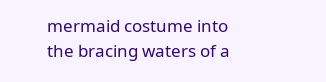mermaid costume into the bracing waters of a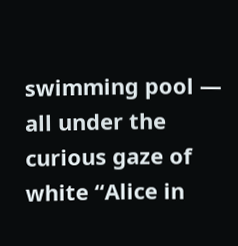swimming pool — all under the curious gaze of white “Alice in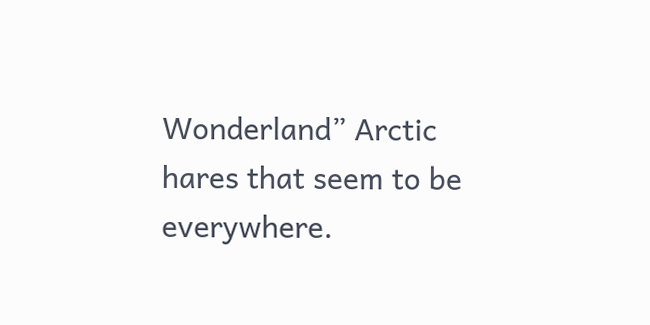Wonderland” Arctic hares that seem to be everywhere.